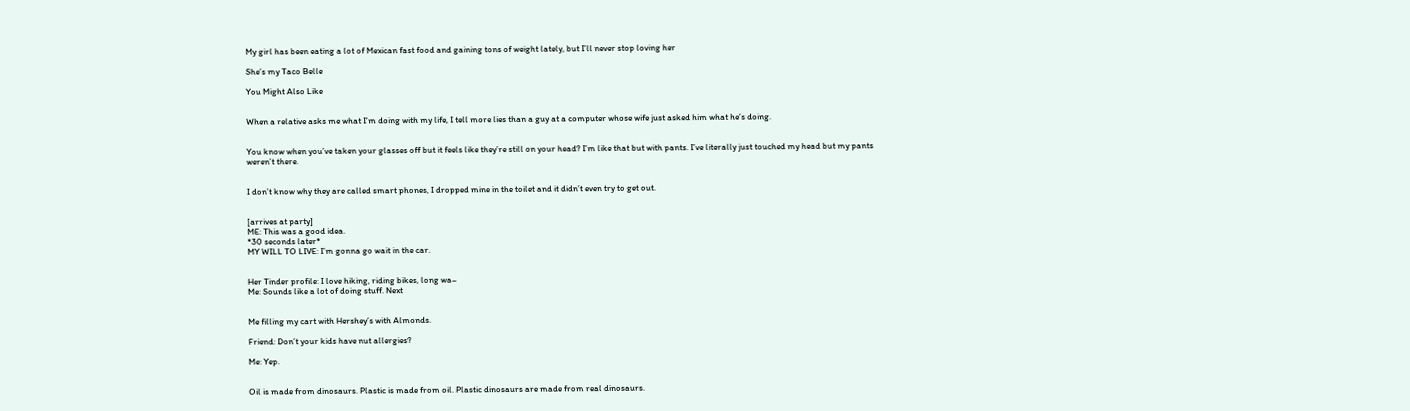My girl has been eating a lot of Mexican fast food and gaining tons of weight lately, but I’ll never stop loving her

She’s my Taco Belle

You Might Also Like


When a relative asks me what I’m doing with my life, I tell more lies than a guy at a computer whose wife just asked him what he’s doing.


You know when you’ve taken your glasses off but it feels like they’re still on your head? I’m like that but with pants. I’ve literally just touched my head but my pants weren’t there.


I don’t know why they are called smart phones, I dropped mine in the toilet and it didn’t even try to get out.


[arrives at party]
ME: This was a good idea.
*30 seconds later*
MY WILL TO LIVE: I’m gonna go wait in the car.


Her Tinder profile: I love hiking, riding bikes, long wa–
Me: Sounds like a lot of doing stuff. Next


Me filling my cart with Hershey’s with Almonds.

Friend: Don’t your kids have nut allergies?

Me: Yep.


Oil is made from dinosaurs. Plastic is made from oil. Plastic dinosaurs are made from real dinosaurs.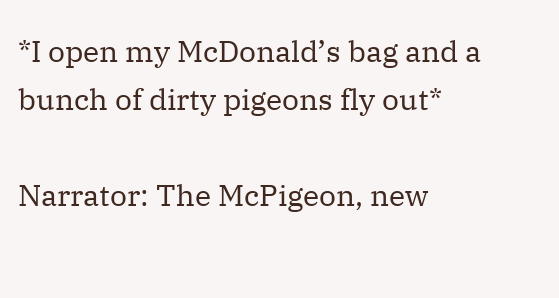*I open my McDonald’s bag and a bunch of dirty pigeons fly out*

Narrator: The McPigeon, new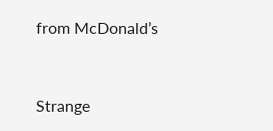from McDonald’s


Strange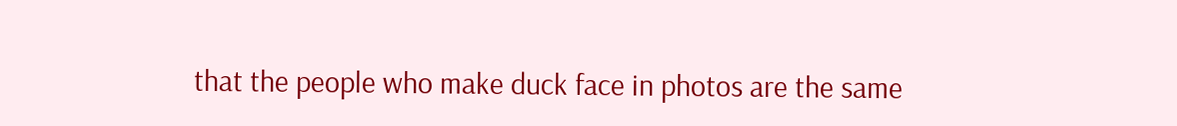that the people who make duck face in photos are the same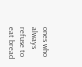ones who always refuse to eat bread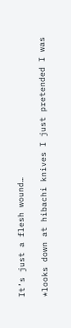It’s just a flesh wound…

*looks down at hibachi knives I just pretended I was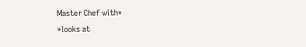Master Chef with*
*looks at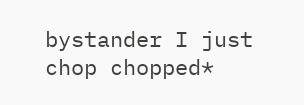bystander I just chop chopped*